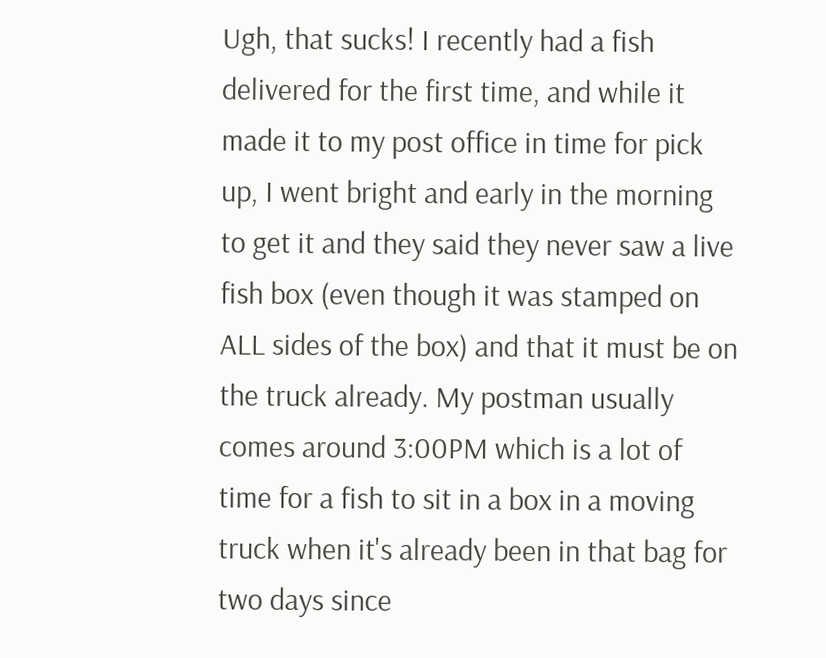Ugh, that sucks! I recently had a fish delivered for the first time, and while it made it to my post office in time for pick up, I went bright and early in the morning to get it and they said they never saw a live fish box (even though it was stamped on ALL sides of the box) and that it must be on the truck already. My postman usually comes around 3:00PM which is a lot of time for a fish to sit in a box in a moving truck when it's already been in that bag for two days since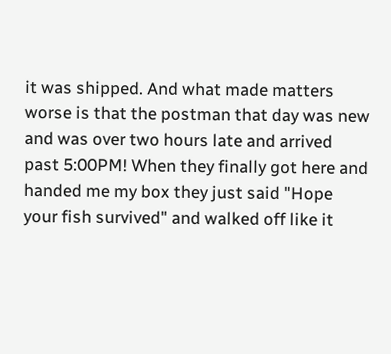it was shipped. And what made matters worse is that the postman that day was new and was over two hours late and arrived past 5:00PM! When they finally got here and handed me my box they just said "Hope your fish survived" and walked off like it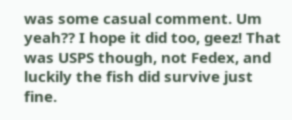was some casual comment. Um yeah?? I hope it did too, geez! That was USPS though, not Fedex, and luckily the fish did survive just fine.